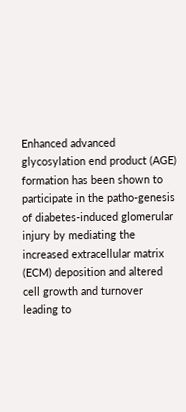Enhanced advanced glycosylation end product (AGE) formation has been shown to participate in the patho-genesis of diabetes-induced glomerular injury by mediating the increased extracellular matrix (ECM) deposition and altered cell growth and turnover leading to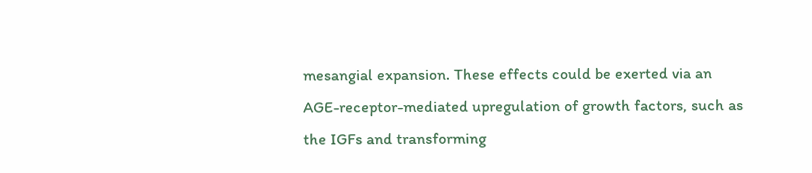mesangial expansion. These effects could be exerted via an AGE-receptor-mediated upregulation of growth factors, such as the IGFs and transforming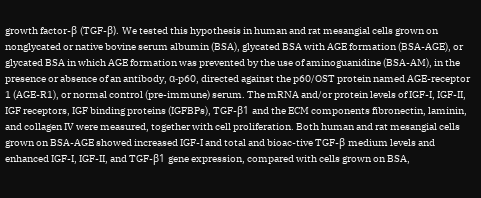growth factor-β (TGF-β). We tested this hypothesis in human and rat mesangial cells grown on nonglycated or native bovine serum albumin (BSA), glycated BSA with AGE formation (BSA-AGE), or glycated BSA in which AGE formation was prevented by the use of aminoguanidine (BSA-AM), in the presence or absence of an antibody, α-p60, directed against the p60/OST protein named AGE-receptor 1 (AGE-R1), or normal control (pre-immune) serum. The mRNA and/or protein levels of IGF-I, IGF-II, IGF receptors, IGF binding proteins (IGFBPs), TGF-β1 and the ECM components fibronectin, laminin, and collagen IV were measured, together with cell proliferation. Both human and rat mesangial cells grown on BSA-AGE showed increased IGF-I and total and bioac-tive TGF-β medium levels and enhanced IGF-I, IGF-II, and TGF-β1 gene expression, compared with cells grown on BSA,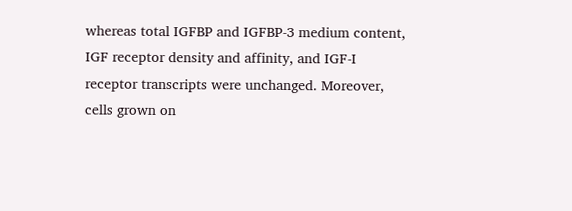whereas total IGFBP and IGFBP-3 medium content, IGF receptor density and affinity, and IGF-I receptor transcripts were unchanged. Moreover, cells grown on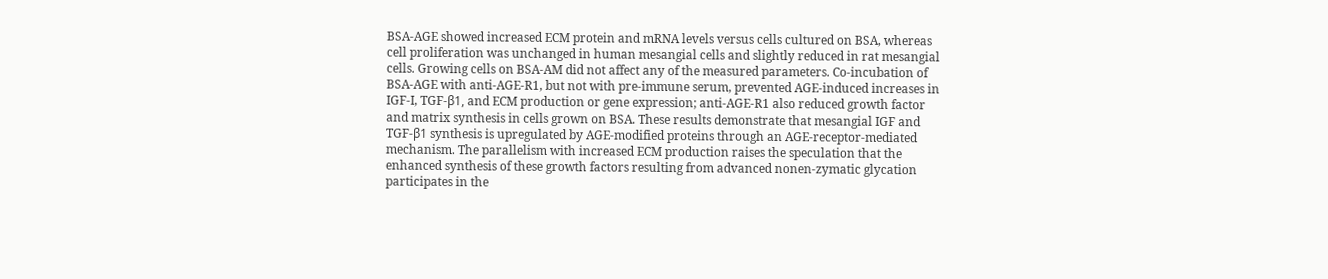BSA-AGE showed increased ECM protein and mRNA levels versus cells cultured on BSA, whereas cell proliferation was unchanged in human mesangial cells and slightly reduced in rat mesangial cells. Growing cells on BSA-AM did not affect any of the measured parameters. Co-incubation of BSA-AGE with anti-AGE-R1, but not with pre-immune serum, prevented AGE-induced increases in IGF-I, TGF-β1, and ECM production or gene expression; anti-AGE-R1 also reduced growth factor and matrix synthesis in cells grown on BSA. These results demonstrate that mesangial IGF and TGF-β1 synthesis is upregulated by AGE-modified proteins through an AGE-receptor-mediated mechanism. The parallelism with increased ECM production raises the speculation that the enhanced synthesis of these growth factors resulting from advanced nonen-zymatic glycation participates in the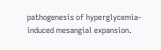pathogenesis of hyperglycemia-induced mesangial expansion.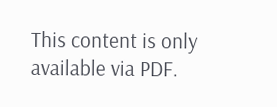This content is only available via PDF.